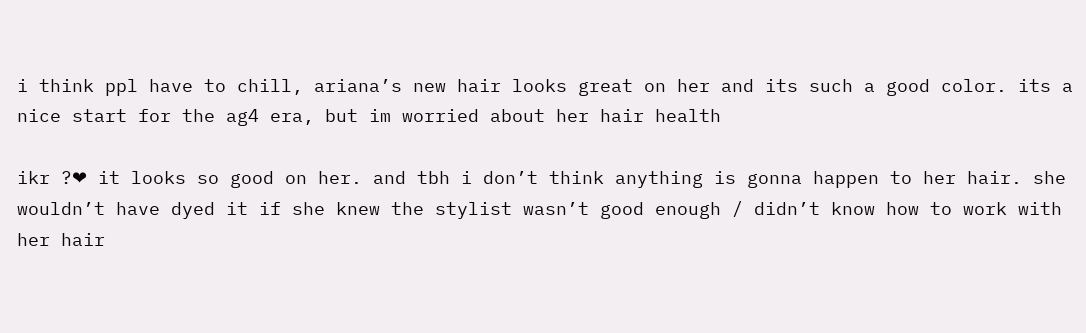i think ppl have to chill, ariana’s new hair looks great on her and its such a good color. its a nice start for the ag4 era, but im worried about her hair health

ikr ?❤ it looks so good on her. and tbh i don’t think anything is gonna happen to her hair. she wouldn’t have dyed it if she knew the stylist wasn’t good enough / didn’t know how to work with her hair